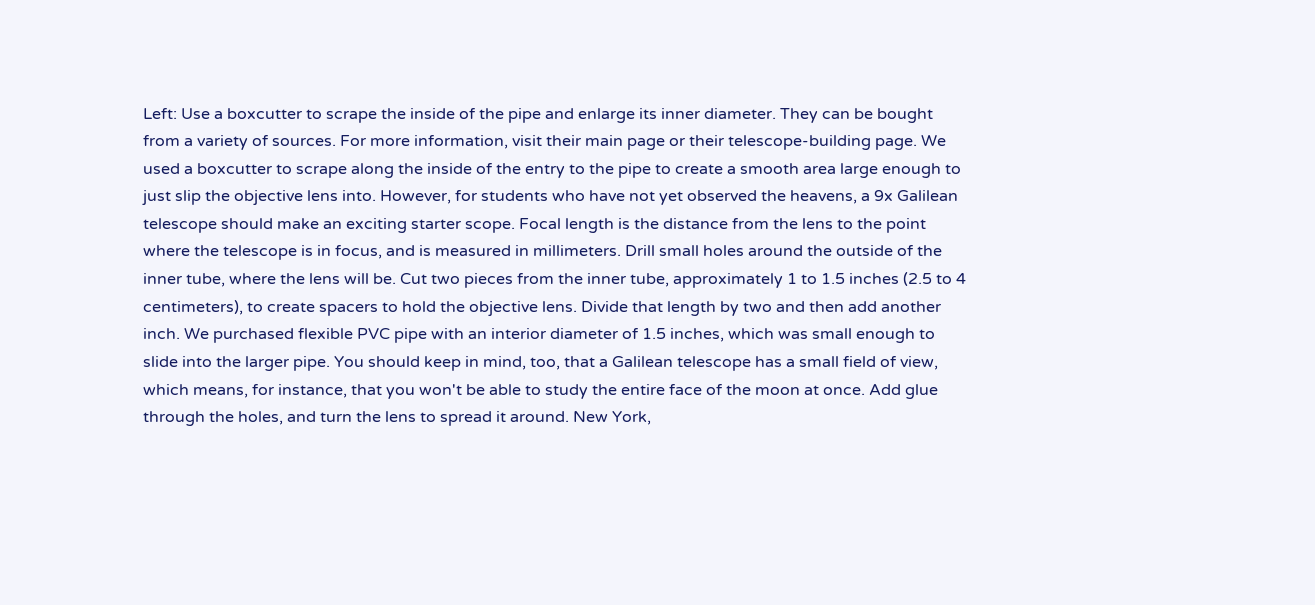Left: Use a boxcutter to scrape the inside of the pipe and enlarge its inner diameter. They can be bought from a variety of sources. For more information, visit their main page or their telescope-building page. We used a boxcutter to scrape along the inside of the entry to the pipe to create a smooth area large enough to just slip the objective lens into. However, for students who have not yet observed the heavens, a 9x Galilean telescope should make an exciting starter scope. Focal length is the distance from the lens to the point where the telescope is in focus, and is measured in millimeters. Drill small holes around the outside of the inner tube, where the lens will be. Cut two pieces from the inner tube, approximately 1 to 1.5 inches (2.5 to 4 centimeters), to create spacers to hold the objective lens. Divide that length by two and then add another inch. We purchased flexible PVC pipe with an interior diameter of 1.5 inches, which was small enough to slide into the larger pipe. You should keep in mind, too, that a Galilean telescope has a small field of view, which means, for instance, that you won't be able to study the entire face of the moon at once. Add glue through the holes, and turn the lens to spread it around. New York,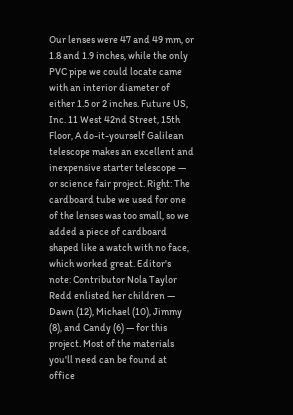Our lenses were 47 and 49 mm, or 1.8 and 1.9 inches, while the only PVC pipe we could locate came with an interior diameter of either 1.5 or 2 inches. Future US, Inc. 11 West 42nd Street, 15th Floor, A do-it-yourself Galilean telescope makes an excellent and inexpensive starter telescope — or science fair project. Right: The cardboard tube we used for one of the lenses was too small, so we added a piece of cardboard shaped like a watch with no face, which worked great. Editor's note: Contributor Nola Taylor Redd enlisted her children — Dawn (12), Michael (10), Jimmy (8), and Candy (6) — for this project. Most of the materials you'll need can be found at office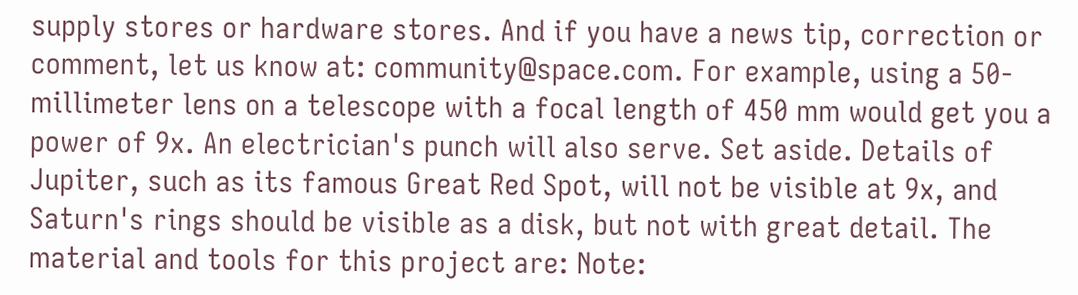supply stores or hardware stores. And if you have a news tip, correction or comment, let us know at: community@space.com. For example, using a 50-millimeter lens on a telescope with a focal length of 450 mm would get you a power of 9x. An electrician's punch will also serve. Set aside. Details of Jupiter, such as its famous Great Red Spot, will not be visible at 9x, and Saturn's rings should be visible as a disk, but not with great detail. The material and tools for this project are: Note: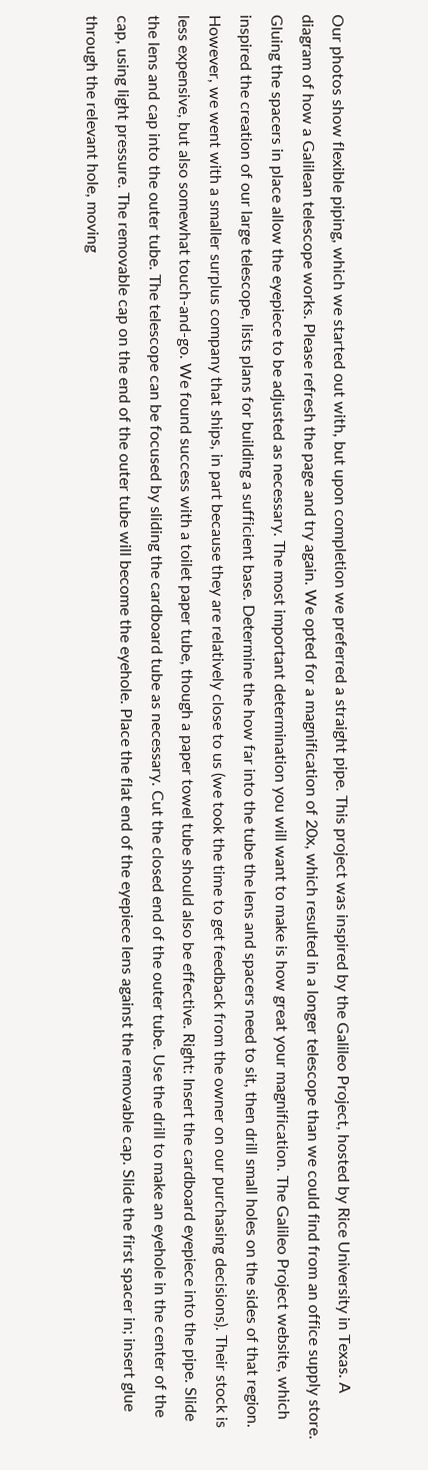Our photos show flexible piping, which we started out with, but upon completion we preferred a straight pipe. This project was inspired by the Galileo Project, hosted by Rice University in Texas. A diagram of how a Galilean telescope works. Please refresh the page and try again. We opted for a magnification of 20x, which resulted in a longer telescope than we could find from an office supply store. Gluing the spacers in place allow the eyepiece to be adjusted as necessary. The most important determination you will want to make is how great your magnification. The Galileo Project website, which inspired the creation of our large telescope, lists plans for building a sufficient base. Determine the how far into the tube the lens and spacers need to sit, then drill small holes on the sides of that region. However, we went with a smaller surplus company that ships, in part because they are relatively close to us (we took the time to get feedback from the owner on our purchasing decisions). Their stock is less expensive, but also somewhat touch-and-go. We found success with a toilet paper tube, though a paper towel tube should also be effective. Right: Insert the cardboard eyepiece into the pipe. Slide the lens and cap into the outer tube. The telescope can be focused by sliding the cardboard tube as necessary. Cut the closed end of the outer tube. Use the drill to make an eyehole in the center of the cap, using light pressure. The removable cap on the end of the outer tube will become the eyehole. Place the flat end of the eyepiece lens against the removable cap. Slide the first spacer in; insert glue through the relevant hole, moving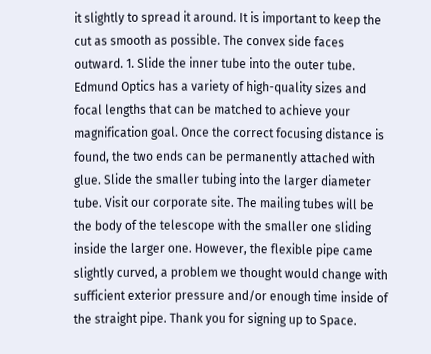it slightly to spread it around. It is important to keep the cut as smooth as possible. The convex side faces outward. 1. Slide the inner tube into the outer tube. Edmund Optics has a variety of high-quality sizes and focal lengths that can be matched to achieve your magnification goal. Once the correct focusing distance is found, the two ends can be permanently attached with glue. Slide the smaller tubing into the larger diameter tube. Visit our corporate site. The mailing tubes will be the body of the telescope with the smaller one sliding inside the larger one. However, the flexible pipe came slightly curved, a problem we thought would change with sufficient exterior pressure and/or enough time inside of the straight pipe. Thank you for signing up to Space.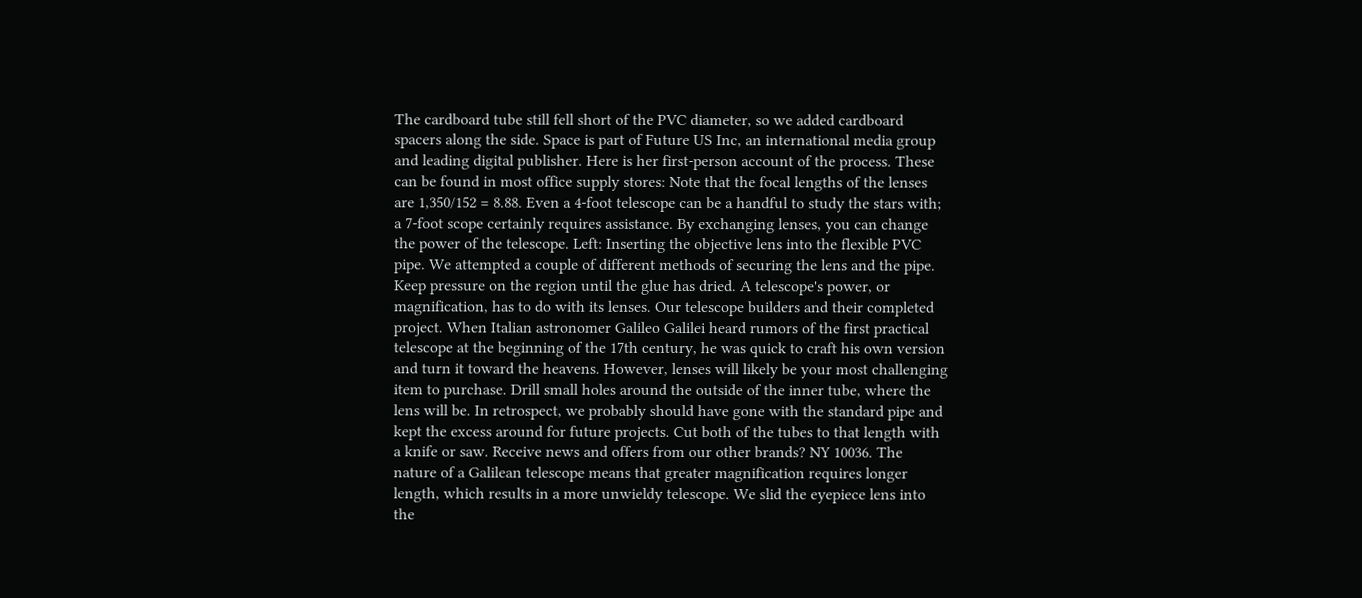The cardboard tube still fell short of the PVC diameter, so we added cardboard spacers along the side. Space is part of Future US Inc, an international media group and leading digital publisher. Here is her first-person account of the process. These can be found in most office supply stores: Note that the focal lengths of the lenses are 1,350/152 = 8.88. Even a 4-foot telescope can be a handful to study the stars with; a 7-foot scope certainly requires assistance. By exchanging lenses, you can change the power of the telescope. Left: Inserting the objective lens into the flexible PVC pipe. We attempted a couple of different methods of securing the lens and the pipe. Keep pressure on the region until the glue has dried. A telescope's power, or magnification, has to do with its lenses. Our telescope builders and their completed project. When Italian astronomer Galileo Galilei heard rumors of the first practical telescope at the beginning of the 17th century, he was quick to craft his own version and turn it toward the heavens. However, lenses will likely be your most challenging item to purchase. Drill small holes around the outside of the inner tube, where the lens will be. In retrospect, we probably should have gone with the standard pipe and kept the excess around for future projects. Cut both of the tubes to that length with a knife or saw. Receive news and offers from our other brands? NY 10036. The nature of a Galilean telescope means that greater magnification requires longer length, which results in a more unwieldy telescope. We slid the eyepiece lens into the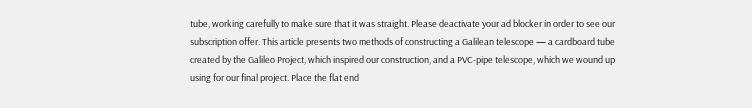tube, working carefully to make sure that it was straight. Please deactivate your ad blocker in order to see our subscription offer. This article presents two methods of constructing a Galilean telescope — a cardboard tube created by the Galileo Project, which inspired our construction, and a PVC-pipe telescope, which we wound up using for our final project. Place the flat end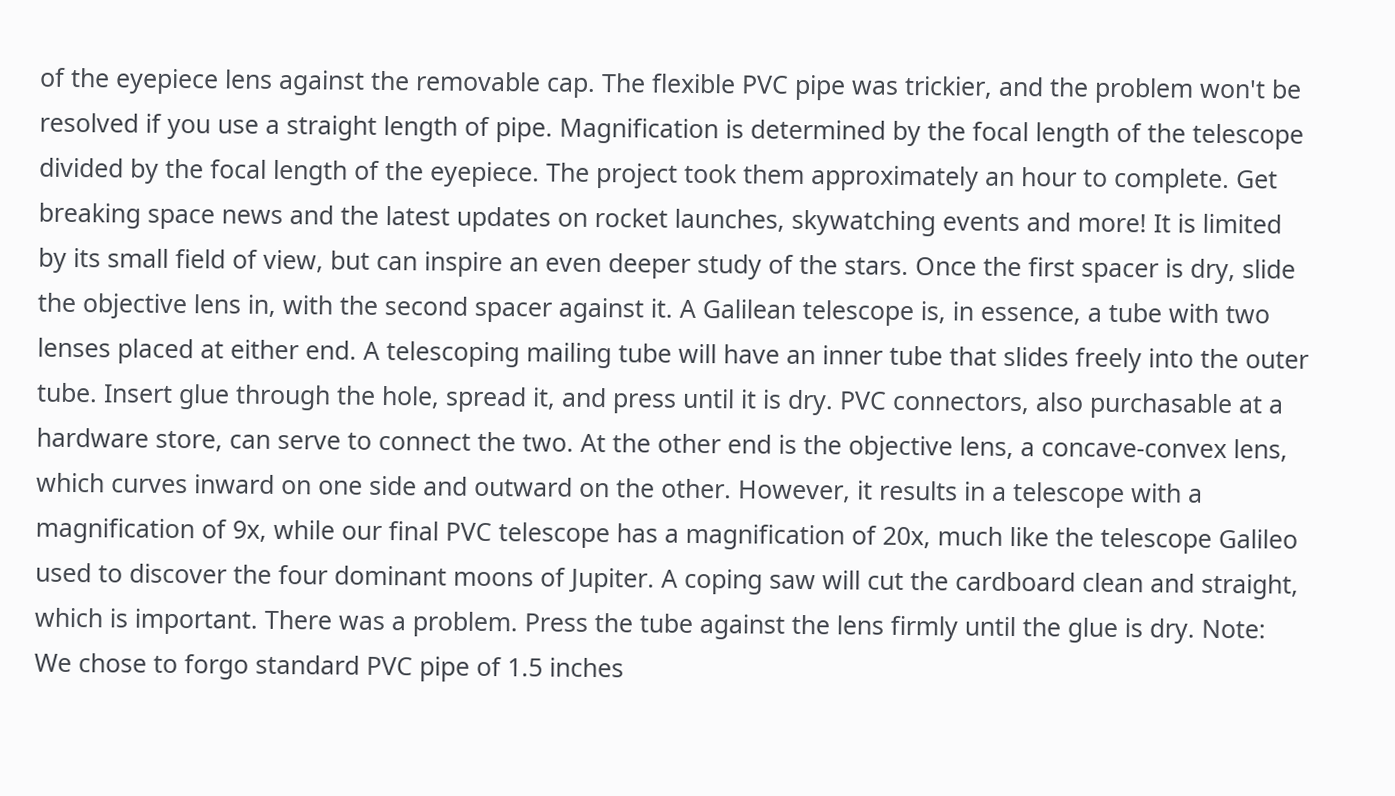of the eyepiece lens against the removable cap. The flexible PVC pipe was trickier, and the problem won't be resolved if you use a straight length of pipe. Magnification is determined by the focal length of the telescope divided by the focal length of the eyepiece. The project took them approximately an hour to complete. Get breaking space news and the latest updates on rocket launches, skywatching events and more! It is limited by its small field of view, but can inspire an even deeper study of the stars. Once the first spacer is dry, slide the objective lens in, with the second spacer against it. A Galilean telescope is, in essence, a tube with two lenses placed at either end. A telescoping mailing tube will have an inner tube that slides freely into the outer tube. Insert glue through the hole, spread it, and press until it is dry. PVC connectors, also purchasable at a hardware store, can serve to connect the two. At the other end is the objective lens, a concave-convex lens, which curves inward on one side and outward on the other. However, it results in a telescope with a magnification of 9x, while our final PVC telescope has a magnification of 20x, much like the telescope Galileo used to discover the four dominant moons of Jupiter. A coping saw will cut the cardboard clean and straight, which is important. There was a problem. Press the tube against the lens firmly until the glue is dry. Note: We chose to forgo standard PVC pipe of 1.5 inches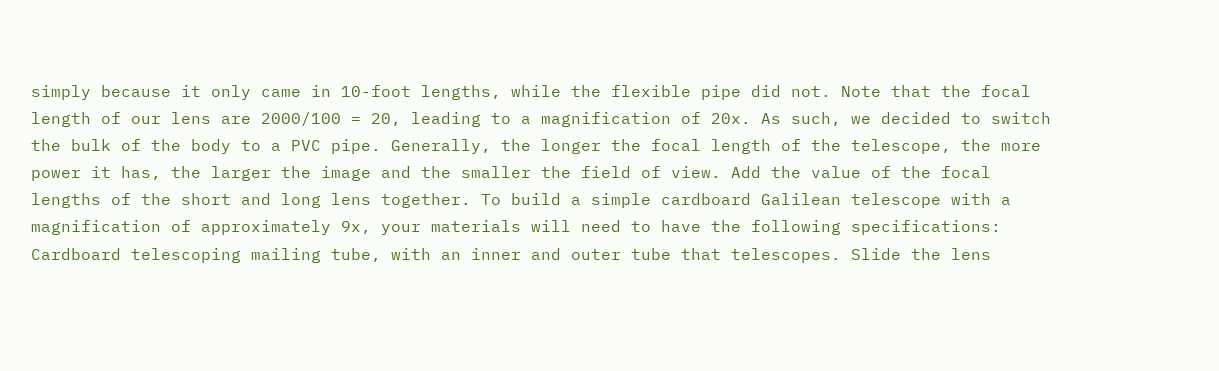simply because it only came in 10-foot lengths, while the flexible pipe did not. Note that the focal length of our lens are 2000/100 = 20, leading to a magnification of 20x. As such, we decided to switch the bulk of the body to a PVC pipe. Generally, the longer the focal length of the telescope, the more power it has, the larger the image and the smaller the field of view. Add the value of the focal lengths of the short and long lens together. To build a simple cardboard Galilean telescope with a magnification of approximately 9x, your materials will need to have the following specifications: Cardboard telescoping mailing tube, with an inner and outer tube that telescopes. Slide the lens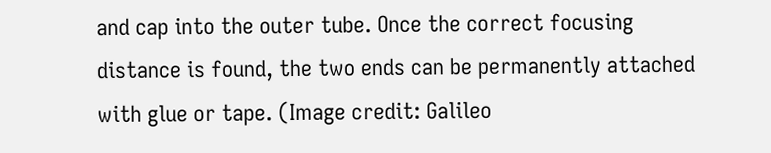and cap into the outer tube. Once the correct focusing distance is found, the two ends can be permanently attached with glue or tape. (Image credit: Galileo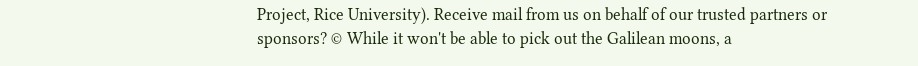Project, Rice University). Receive mail from us on behalf of our trusted partners or sponsors? © While it won't be able to pick out the Galilean moons, a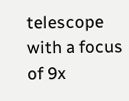telescope with a focus of 9x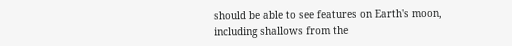should be able to see features on Earth's moon, including shallows from the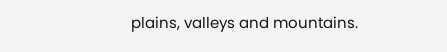plains, valleys and mountains.